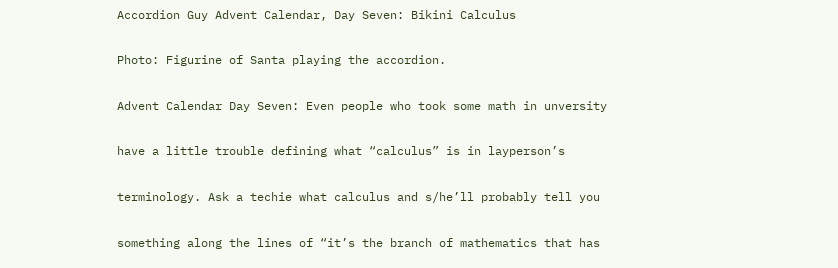Accordion Guy Advent Calendar, Day Seven: Bikini Calculus

Photo: Figurine of Santa playing the accordion.

Advent Calendar Day Seven: Even people who took some math in unversity

have a little trouble defining what “calculus” is in layperson’s

terminology. Ask a techie what calculus and s/he’ll probably tell you

something along the lines of “it’s the branch of mathematics that has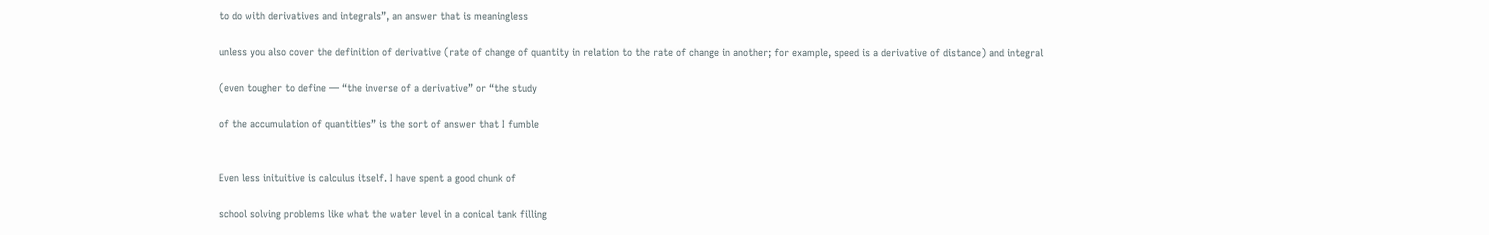to do with derivatives and integrals”, an answer that is meaningless

unless you also cover the definition of derivative (rate of change of quantity in relation to the rate of change in another; for example, speed is a derivative of distance) and integral

(even tougher to define — “the inverse of a derivative” or “the study

of the accumulation of quantities” is the sort of answer that I fumble


Even less inituitive is calculus itself. I have spent a good chunk of

school solving problems like what the water level in a conical tank filling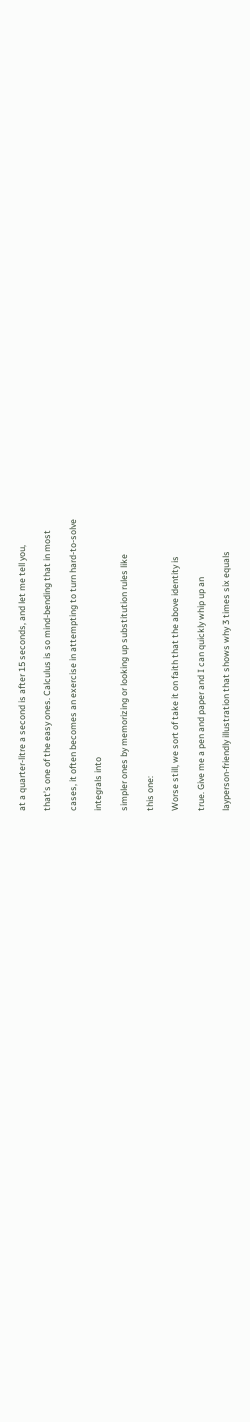at a quarter-litre a second is after 15 seconds, and let me tell you,

that’s one of the easy ones. Calculus is so mind-bending that in most

cases, it often becomes an exercise in attempting to turn hard-to-solve

integrals into

simpler ones by memorizing or looking up substitution rules like

this one:

Worse still, we sort of take it on faith that the above identity is

true. Give me a pen and paper and I can quickly whip up an

layperson-friendly illustration that shows why 3 times six equals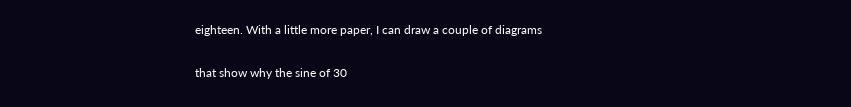eighteen. With a little more paper, I can draw a couple of diagrams

that show why the sine of 30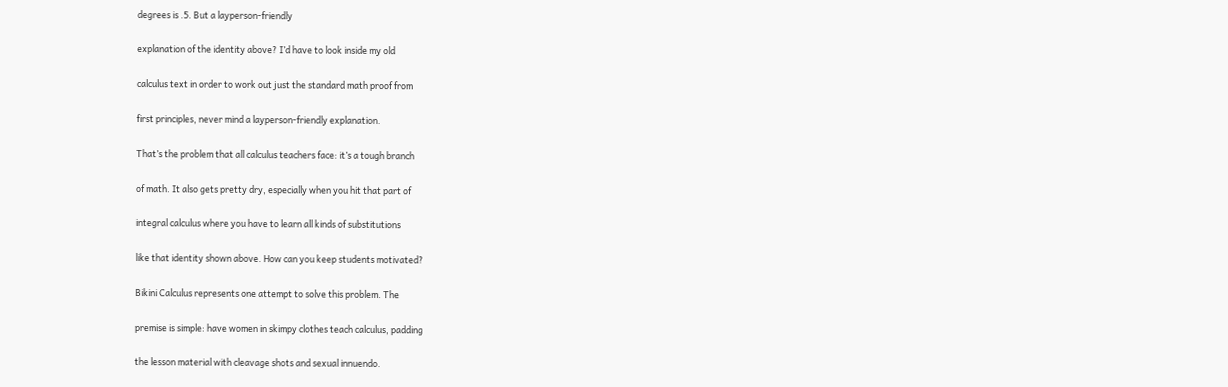degrees is .5. But a layperson-friendly

explanation of the identity above? I’d have to look inside my old

calculus text in order to work out just the standard math proof from

first principles, never mind a layperson-friendly explanation.

That’s the problem that all calculus teachers face: it’s a tough branch

of math. It also gets pretty dry, especially when you hit that part of

integral calculus where you have to learn all kinds of substitutions

like that identity shown above. How can you keep students motivated?

Bikini Calculus represents one attempt to solve this problem. The

premise is simple: have women in skimpy clothes teach calculus, padding

the lesson material with cleavage shots and sexual innuendo.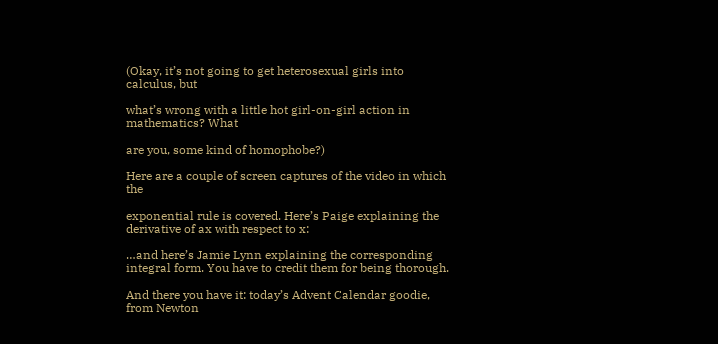(Okay, it’s not going to get heterosexual girls into calculus, but

what’s wrong with a little hot girl-on-girl action in mathematics? What

are you, some kind of homophobe?)

Here are a couple of screen captures of the video in which the

exponential rule is covered. Here’s Paige explaining the derivative of ax with respect to x:

…and here’s Jamie Lynn explaining the corresponding integral form. You have to credit them for being thorough.

And there you have it: today’s Advent Calendar goodie, from Newton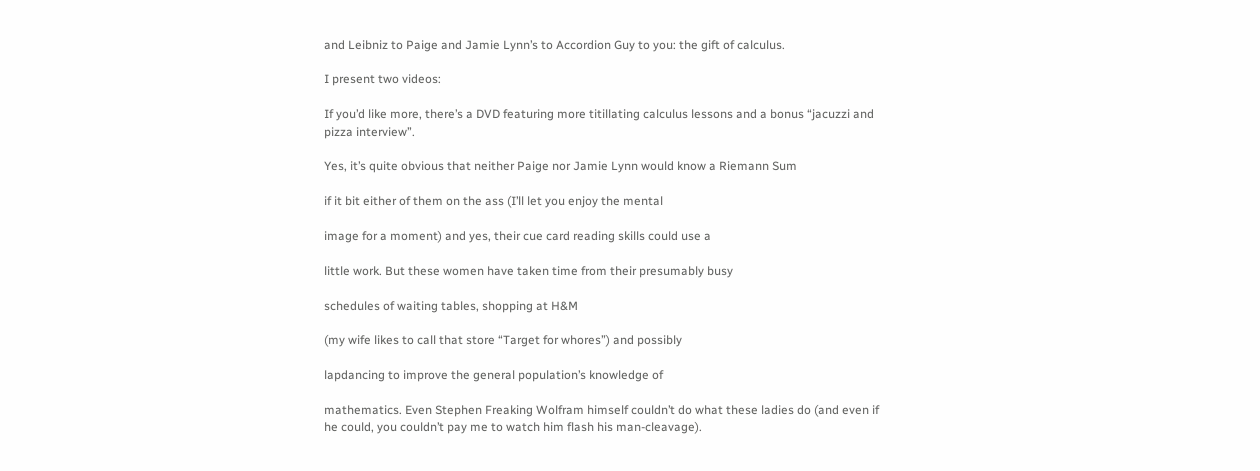and Leibniz to Paige and Jamie Lynn’s to Accordion Guy to you: the gift of calculus.

I present two videos:

If you’d like more, there’s a DVD featuring more titillating calculus lessons and a bonus “jacuzzi and pizza interview”.

Yes, it’s quite obvious that neither Paige nor Jamie Lynn would know a Riemann Sum

if it bit either of them on the ass (I’ll let you enjoy the mental

image for a moment) and yes, their cue card reading skills could use a

little work. But these women have taken time from their presumably busy

schedules of waiting tables, shopping at H&M

(my wife likes to call that store “Target for whores”) and possibly

lapdancing to improve the general population’s knowledge of

mathematics. Even Stephen Freaking Wolfram himself couldn’t do what these ladies do (and even if he could, you couldn’t pay me to watch him flash his man-cleavage).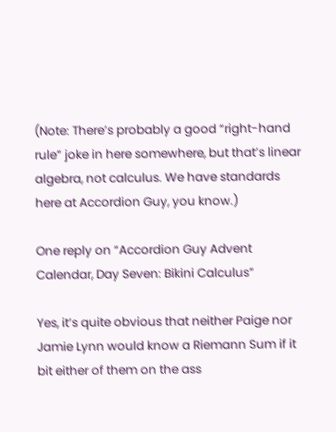(Note: There’s probably a good “right-hand rule” joke in here somewhere, but that’s linear algebra, not calculus. We have standards here at Accordion Guy, you know.)

One reply on “Accordion Guy Advent Calendar, Day Seven: Bikini Calculus”

Yes, it’s quite obvious that neither Paige nor Jamie Lynn would know a Riemann Sum if it bit either of them on the ass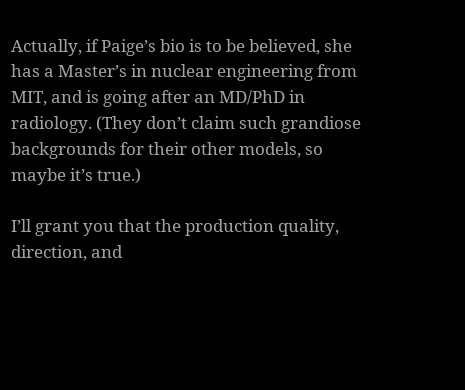Actually, if Paige’s bio is to be believed, she has a Master’s in nuclear engineering from MIT, and is going after an MD/PhD in radiology. (They don’t claim such grandiose backgrounds for their other models, so maybe it’s true.)

I’ll grant you that the production quality, direction, and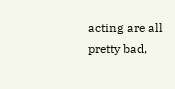acting are all pretty bad,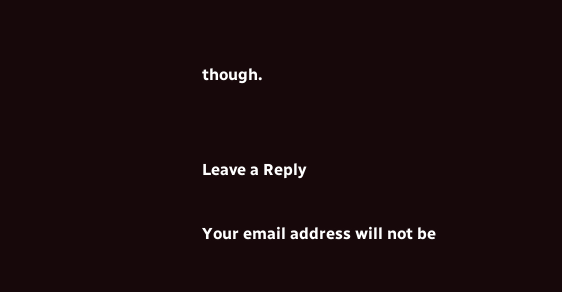though.


Leave a Reply

Your email address will not be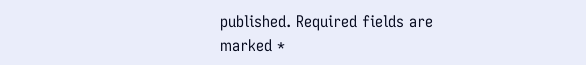published. Required fields are marked *